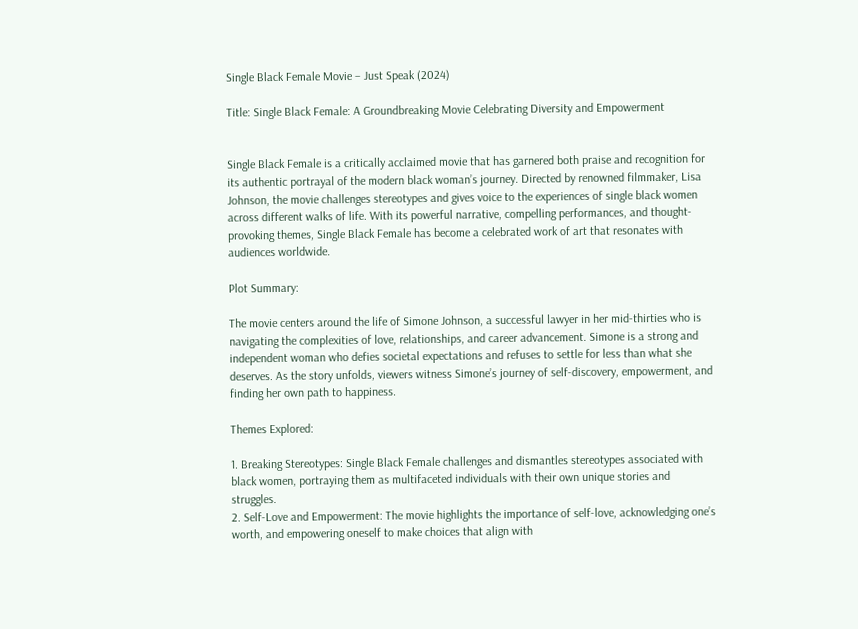Single Black Female Movie – Just Speak (2024)

Title: Single Black Female: A Groundbreaking Movie Celebrating Diversity and Empowerment


Single Black Female is a critically acclaimed movie that has garnered both praise and recognition for its authentic portrayal of the modern black woman’s journey. Directed by renowned filmmaker, Lisa Johnson, the movie challenges stereotypes and gives voice to the experiences of single black women across different walks of life. With its powerful narrative, compelling performances, and thought-provoking themes, Single Black Female has become a celebrated work of art that resonates with audiences worldwide.

Plot Summary:

The movie centers around the life of Simone Johnson, a successful lawyer in her mid-thirties who is navigating the complexities of love, relationships, and career advancement. Simone is a strong and independent woman who defies societal expectations and refuses to settle for less than what she deserves. As the story unfolds, viewers witness Simone’s journey of self-discovery, empowerment, and finding her own path to happiness.

Themes Explored:

1. Breaking Stereotypes: Single Black Female challenges and dismantles stereotypes associated with black women, portraying them as multifaceted individuals with their own unique stories and struggles.
2. Self-Love and Empowerment: The movie highlights the importance of self-love, acknowledging one’s worth, and empowering oneself to make choices that align with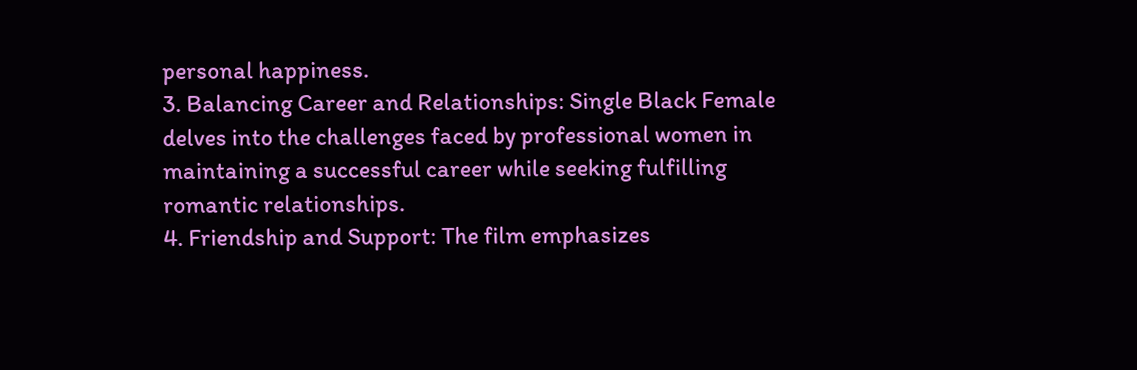personal happiness.
3. Balancing Career and Relationships: Single Black Female delves into the challenges faced by professional women in maintaining a successful career while seeking fulfilling romantic relationships.
4. Friendship and Support: The film emphasizes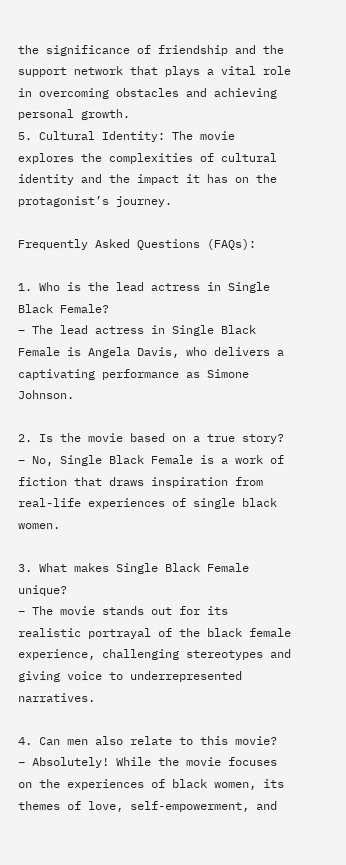the significance of friendship and the support network that plays a vital role in overcoming obstacles and achieving personal growth.
5. Cultural Identity: The movie explores the complexities of cultural identity and the impact it has on the protagonist’s journey.

Frequently Asked Questions (FAQs):

1. Who is the lead actress in Single Black Female?
– The lead actress in Single Black Female is Angela Davis, who delivers a captivating performance as Simone Johnson.

2. Is the movie based on a true story?
– No, Single Black Female is a work of fiction that draws inspiration from real-life experiences of single black women.

3. What makes Single Black Female unique?
– The movie stands out for its realistic portrayal of the black female experience, challenging stereotypes and giving voice to underrepresented narratives.

4. Can men also relate to this movie?
– Absolutely! While the movie focuses on the experiences of black women, its themes of love, self-empowerment, and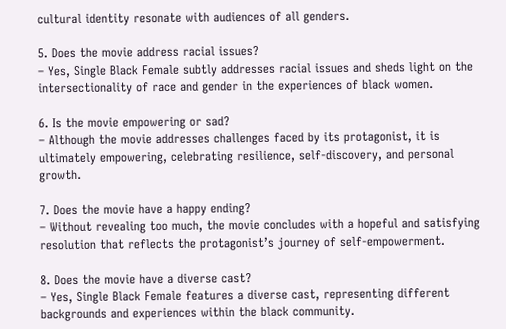cultural identity resonate with audiences of all genders.

5. Does the movie address racial issues?
– Yes, Single Black Female subtly addresses racial issues and sheds light on the intersectionality of race and gender in the experiences of black women.

6. Is the movie empowering or sad?
– Although the movie addresses challenges faced by its protagonist, it is ultimately empowering, celebrating resilience, self-discovery, and personal growth.

7. Does the movie have a happy ending?
– Without revealing too much, the movie concludes with a hopeful and satisfying resolution that reflects the protagonist’s journey of self-empowerment.

8. Does the movie have a diverse cast?
– Yes, Single Black Female features a diverse cast, representing different backgrounds and experiences within the black community.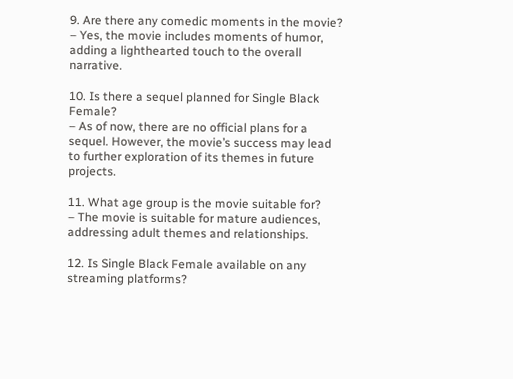9. Are there any comedic moments in the movie?
– Yes, the movie includes moments of humor, adding a lighthearted touch to the overall narrative.

10. Is there a sequel planned for Single Black Female?
– As of now, there are no official plans for a sequel. However, the movie’s success may lead to further exploration of its themes in future projects.

11. What age group is the movie suitable for?
– The movie is suitable for mature audiences, addressing adult themes and relationships.

12. Is Single Black Female available on any streaming platforms?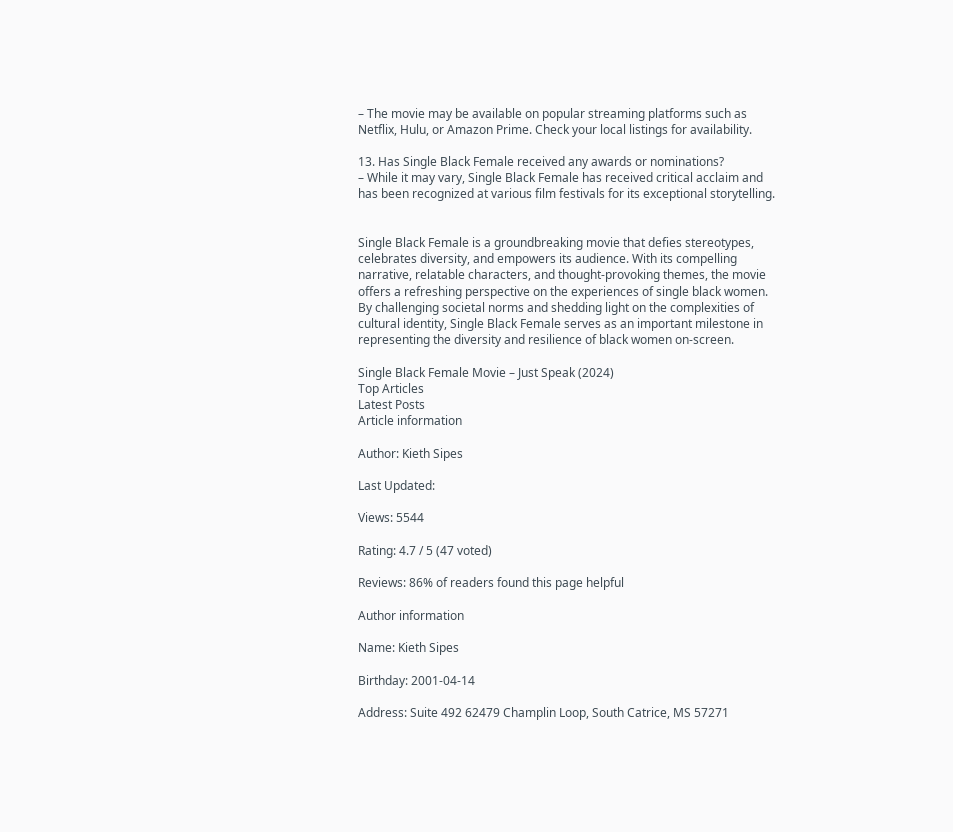– The movie may be available on popular streaming platforms such as Netflix, Hulu, or Amazon Prime. Check your local listings for availability.

13. Has Single Black Female received any awards or nominations?
– While it may vary, Single Black Female has received critical acclaim and has been recognized at various film festivals for its exceptional storytelling.


Single Black Female is a groundbreaking movie that defies stereotypes, celebrates diversity, and empowers its audience. With its compelling narrative, relatable characters, and thought-provoking themes, the movie offers a refreshing perspective on the experiences of single black women. By challenging societal norms and shedding light on the complexities of cultural identity, Single Black Female serves as an important milestone in representing the diversity and resilience of black women on-screen.

Single Black Female Movie – Just Speak (2024)
Top Articles
Latest Posts
Article information

Author: Kieth Sipes

Last Updated:

Views: 5544

Rating: 4.7 / 5 (47 voted)

Reviews: 86% of readers found this page helpful

Author information

Name: Kieth Sipes

Birthday: 2001-04-14

Address: Suite 492 62479 Champlin Loop, South Catrice, MS 57271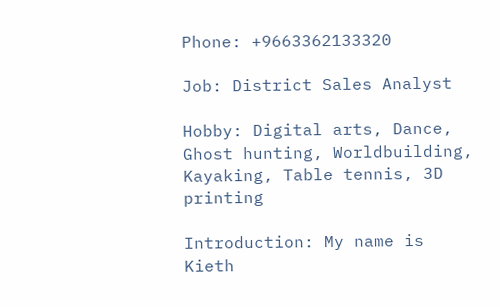Phone: +9663362133320

Job: District Sales Analyst

Hobby: Digital arts, Dance, Ghost hunting, Worldbuilding, Kayaking, Table tennis, 3D printing

Introduction: My name is Kieth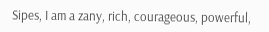Sipes, I am a zany, rich, courageous, powerful,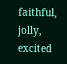faithful, jolly, excited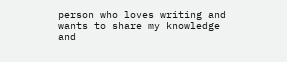person who loves writing and wants to share my knowledge and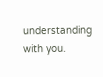understanding with you.